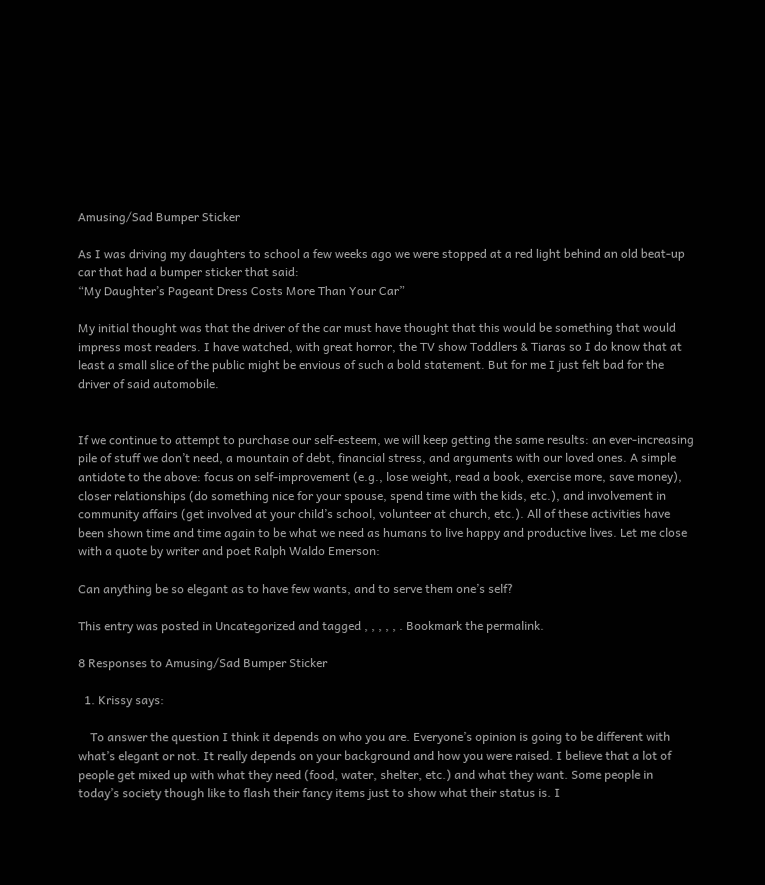Amusing/Sad Bumper Sticker

As I was driving my daughters to school a few weeks ago we were stopped at a red light behind an old beat-up car that had a bumper sticker that said:
“My Daughter’s Pageant Dress Costs More Than Your Car”

My initial thought was that the driver of the car must have thought that this would be something that would impress most readers. I have watched, with great horror, the TV show Toddlers & Tiaras so I do know that at least a small slice of the public might be envious of such a bold statement. But for me I just felt bad for the driver of said automobile.


If we continue to attempt to purchase our self-esteem, we will keep getting the same results: an ever-increasing pile of stuff we don’t need, a mountain of debt, financial stress, and arguments with our loved ones. A simple antidote to the above: focus on self-improvement (e.g., lose weight, read a book, exercise more, save money), closer relationships (do something nice for your spouse, spend time with the kids, etc.), and involvement in community affairs (get involved at your child’s school, volunteer at church, etc.). All of these activities have been shown time and time again to be what we need as humans to live happy and productive lives. Let me close with a quote by writer and poet Ralph Waldo Emerson:

Can anything be so elegant as to have few wants, and to serve them one’s self?

This entry was posted in Uncategorized and tagged , , , , , . Bookmark the permalink.

8 Responses to Amusing/Sad Bumper Sticker

  1. Krissy says:

    To answer the question I think it depends on who you are. Everyone’s opinion is going to be different with what’s elegant or not. It really depends on your background and how you were raised. I believe that a lot of people get mixed up with what they need (food, water, shelter, etc.) and what they want. Some people in today’s society though like to flash their fancy items just to show what their status is. I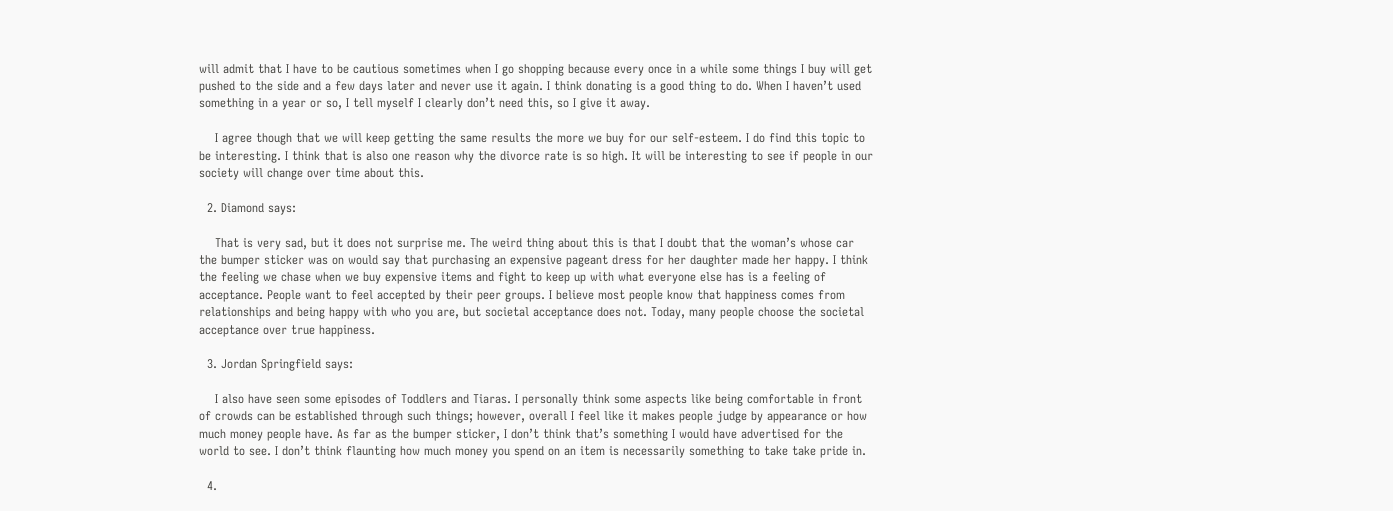will admit that I have to be cautious sometimes when I go shopping because every once in a while some things I buy will get pushed to the side and a few days later and never use it again. I think donating is a good thing to do. When I haven’t used something in a year or so, I tell myself I clearly don’t need this, so I give it away.

    I agree though that we will keep getting the same results the more we buy for our self-esteem. I do find this topic to be interesting. I think that is also one reason why the divorce rate is so high. It will be interesting to see if people in our society will change over time about this.

  2. Diamond says:

    That is very sad, but it does not surprise me. The weird thing about this is that I doubt that the woman’s whose car the bumper sticker was on would say that purchasing an expensive pageant dress for her daughter made her happy. I think the feeling we chase when we buy expensive items and fight to keep up with what everyone else has is a feeling of acceptance. People want to feel accepted by their peer groups. I believe most people know that happiness comes from relationships and being happy with who you are, but societal acceptance does not. Today, many people choose the societal acceptance over true happiness.

  3. Jordan Springfield says:

    I also have seen some episodes of Toddlers and Tiaras. I personally think some aspects like being comfortable in front of crowds can be established through such things; however, overall I feel like it makes people judge by appearance or how much money people have. As far as the bumper sticker, I don’t think that’s something I would have advertised for the world to see. I don’t think flaunting how much money you spend on an item is necessarily something to take take pride in.

  4.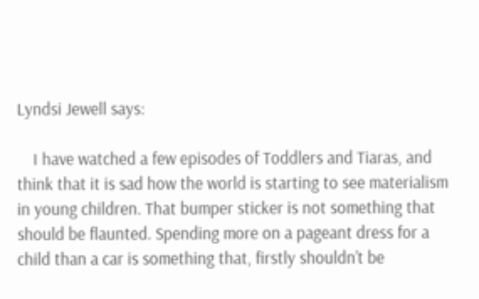Lyndsi Jewell says:

    I have watched a few episodes of Toddlers and Tiaras, and think that it is sad how the world is starting to see materialism in young children. That bumper sticker is not something that should be flaunted. Spending more on a pageant dress for a child than a car is something that, firstly shouldn’t be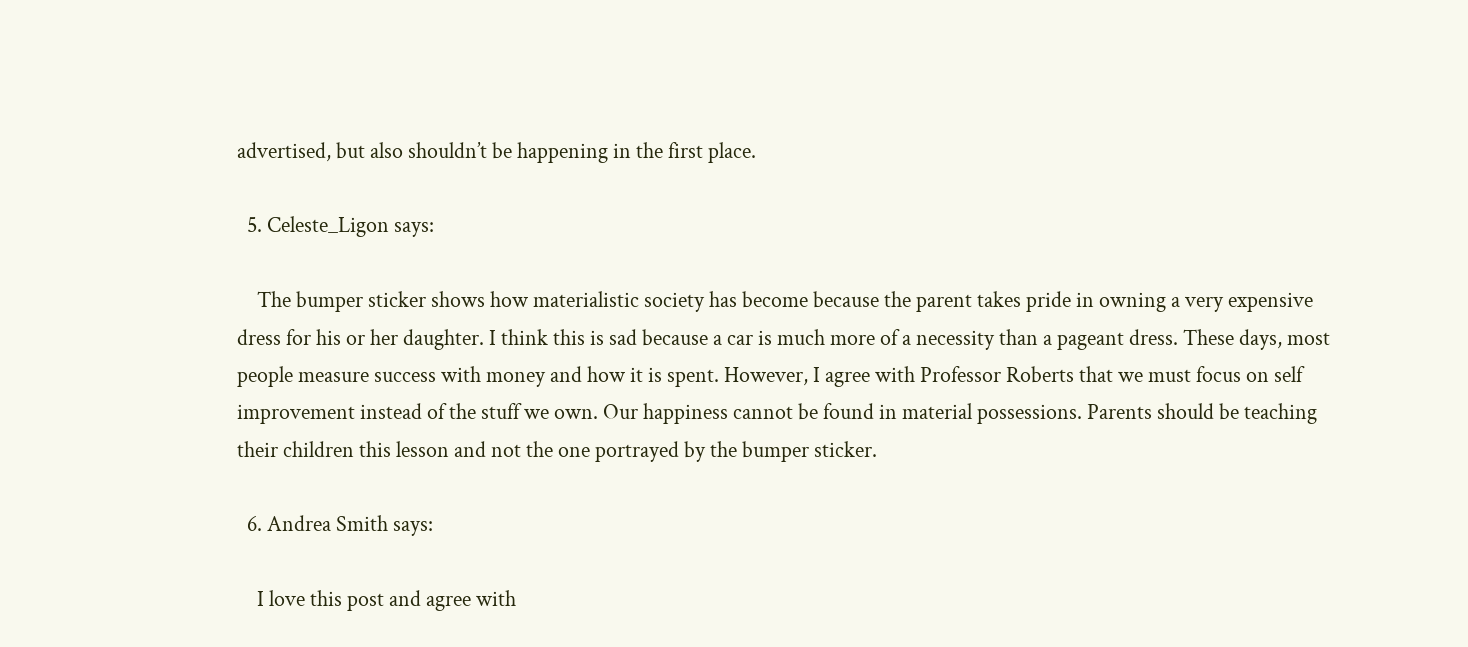advertised, but also shouldn’t be happening in the first place.

  5. Celeste_Ligon says:

    The bumper sticker shows how materialistic society has become because the parent takes pride in owning a very expensive dress for his or her daughter. I think this is sad because a car is much more of a necessity than a pageant dress. These days, most people measure success with money and how it is spent. However, I agree with Professor Roberts that we must focus on self improvement instead of the stuff we own. Our happiness cannot be found in material possessions. Parents should be teaching their children this lesson and not the one portrayed by the bumper sticker.

  6. Andrea Smith says:

    I love this post and agree with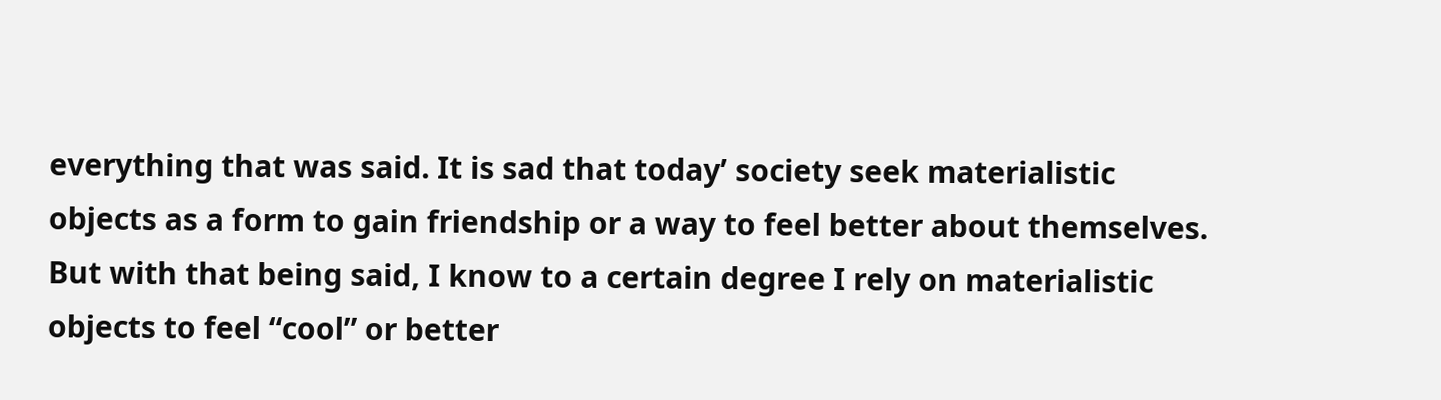everything that was said. It is sad that today’ society seek materialistic objects as a form to gain friendship or a way to feel better about themselves. But with that being said, I know to a certain degree I rely on materialistic objects to feel “cool” or better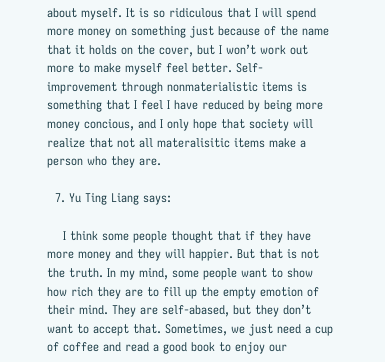about myself. It is so ridiculous that I will spend more money on something just because of the name that it holds on the cover, but I won’t work out more to make myself feel better. Self- improvement through nonmaterialistic items is something that I feel I have reduced by being more money concious, and I only hope that society will realize that not all materalisitic items make a person who they are.

  7. Yu Ting Liang says:

    I think some people thought that if they have more money and they will happier. But that is not the truth. In my mind, some people want to show how rich they are to fill up the empty emotion of their mind. They are self-abased, but they don’t want to accept that. Sometimes, we just need a cup of coffee and read a good book to enjoy our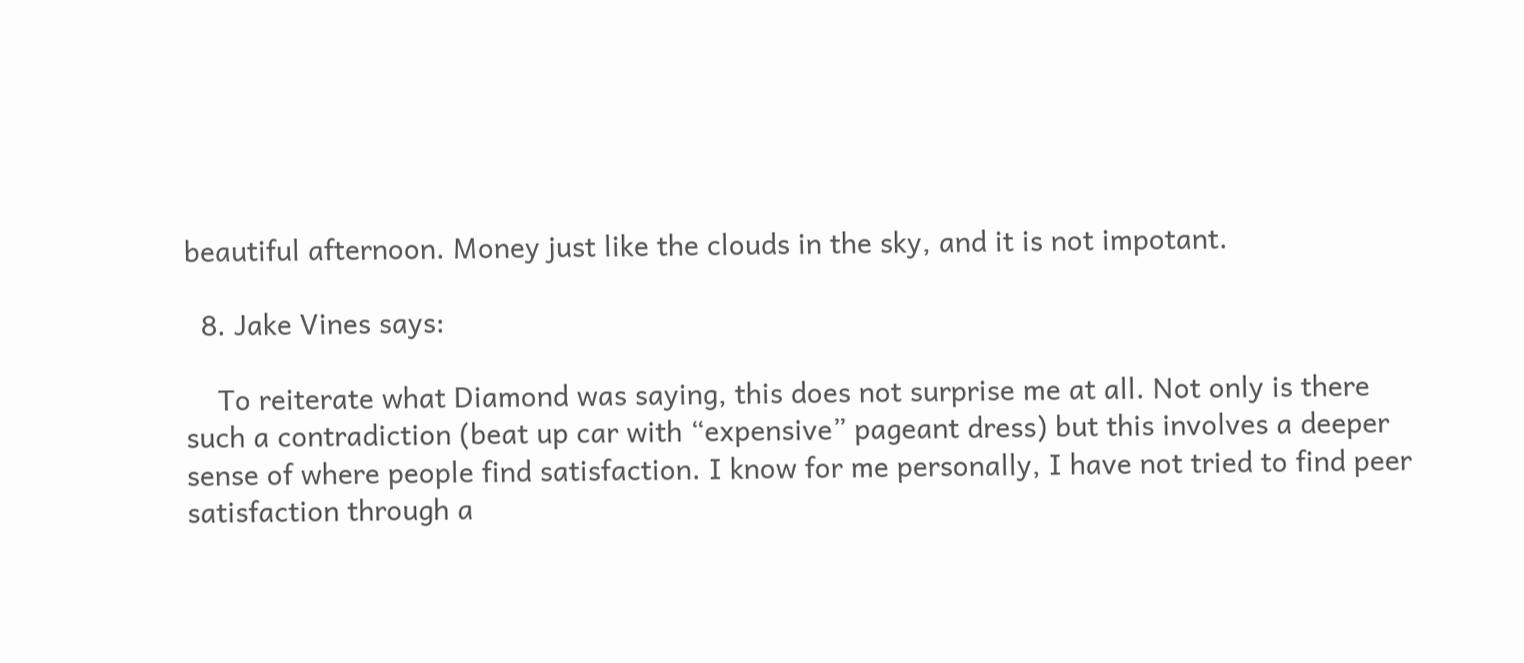beautiful afternoon. Money just like the clouds in the sky, and it is not impotant.

  8. Jake Vines says:

    To reiterate what Diamond was saying, this does not surprise me at all. Not only is there such a contradiction (beat up car with “expensive” pageant dress) but this involves a deeper sense of where people find satisfaction. I know for me personally, I have not tried to find peer satisfaction through a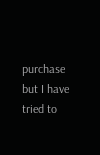purchase but I have tried to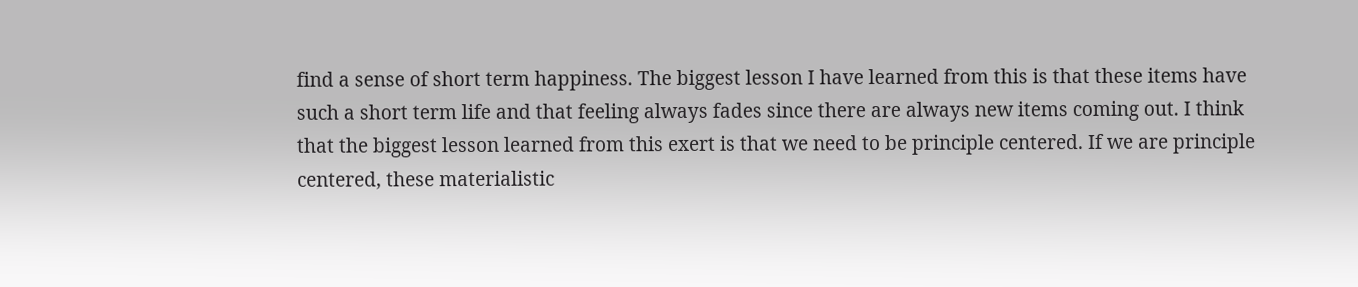find a sense of short term happiness. The biggest lesson I have learned from this is that these items have such a short term life and that feeling always fades since there are always new items coming out. I think that the biggest lesson learned from this exert is that we need to be principle centered. If we are principle centered, these materialistic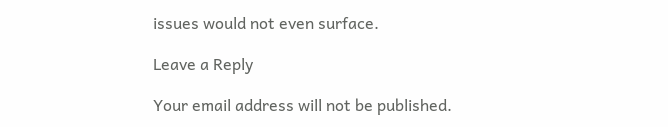issues would not even surface.

Leave a Reply

Your email address will not be published.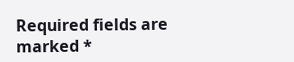Required fields are marked *